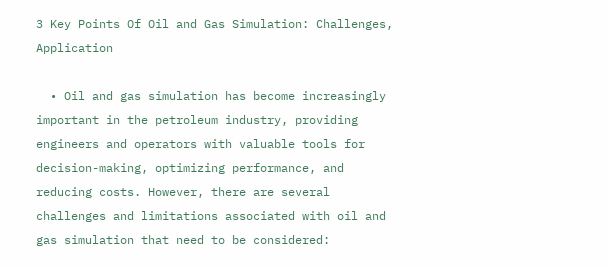3 Key Points Of Oil and Gas Simulation: Challenges, Application

  • Oil and gas simulation has become increasingly important in the petroleum industry, providing engineers and operators with valuable tools for decision-making, optimizing performance, and reducing costs. However, there are several challenges and limitations associated with oil and gas simulation that need to be considered: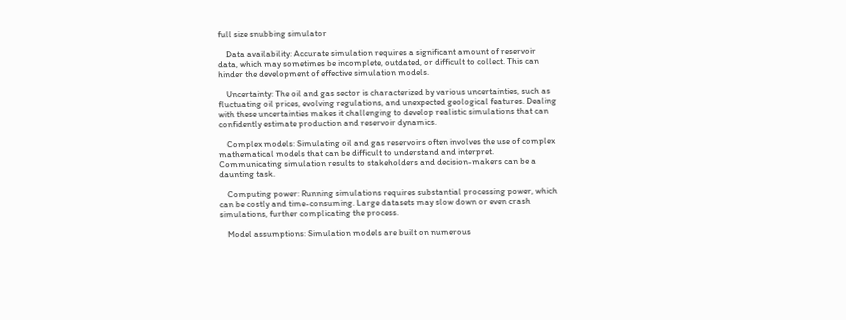full size snubbing simulator

    Data availability: Accurate simulation requires a significant amount of reservoir data, which may sometimes be incomplete, outdated, or difficult to collect. This can hinder the development of effective simulation models.

    Uncertainty: The oil and gas sector is characterized by various uncertainties, such as fluctuating oil prices, evolving regulations, and unexpected geological features. Dealing with these uncertainties makes it challenging to develop realistic simulations that can confidently estimate production and reservoir dynamics.

    Complex models: Simulating oil and gas reservoirs often involves the use of complex mathematical models that can be difficult to understand and interpret. Communicating simulation results to stakeholders and decision-makers can be a daunting task.

    Computing power: Running simulations requires substantial processing power, which can be costly and time-consuming. Large datasets may slow down or even crash simulations, further complicating the process.

    Model assumptions: Simulation models are built on numerous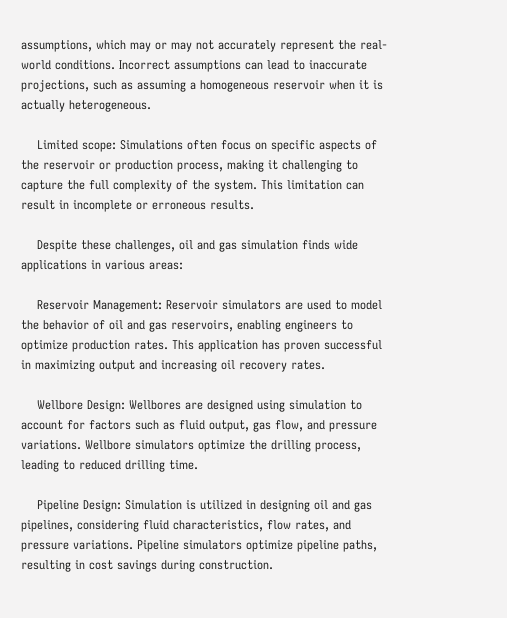assumptions, which may or may not accurately represent the real-world conditions. Incorrect assumptions can lead to inaccurate projections, such as assuming a homogeneous reservoir when it is actually heterogeneous.

    Limited scope: Simulations often focus on specific aspects of the reservoir or production process, making it challenging to capture the full complexity of the system. This limitation can result in incomplete or erroneous results.

    Despite these challenges, oil and gas simulation finds wide applications in various areas:

    Reservoir Management: Reservoir simulators are used to model the behavior of oil and gas reservoirs, enabling engineers to optimize production rates. This application has proven successful in maximizing output and increasing oil recovery rates.

    Wellbore Design: Wellbores are designed using simulation to account for factors such as fluid output, gas flow, and pressure variations. Wellbore simulators optimize the drilling process, leading to reduced drilling time.

    Pipeline Design: Simulation is utilized in designing oil and gas pipelines, considering fluid characteristics, flow rates, and pressure variations. Pipeline simulators optimize pipeline paths, resulting in cost savings during construction.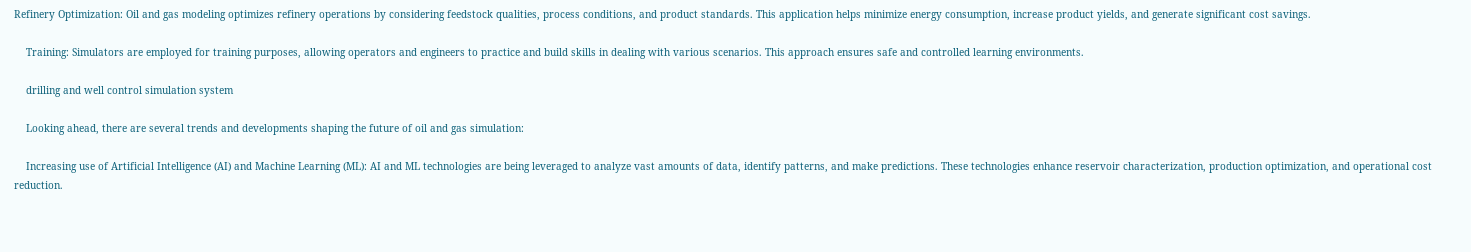Refinery Optimization: Oil and gas modeling optimizes refinery operations by considering feedstock qualities, process conditions, and product standards. This application helps minimize energy consumption, increase product yields, and generate significant cost savings.

    Training: Simulators are employed for training purposes, allowing operators and engineers to practice and build skills in dealing with various scenarios. This approach ensures safe and controlled learning environments.

    drilling and well control simulation system

    Looking ahead, there are several trends and developments shaping the future of oil and gas simulation:

    Increasing use of Artificial Intelligence (AI) and Machine Learning (ML): AI and ML technologies are being leveraged to analyze vast amounts of data, identify patterns, and make predictions. These technologies enhance reservoir characterization, production optimization, and operational cost reduction.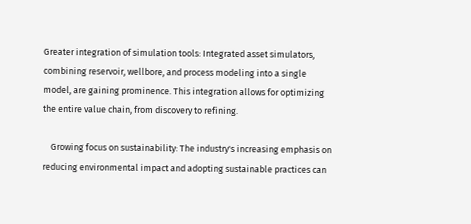Greater integration of simulation tools: Integrated asset simulators, combining reservoir, wellbore, and process modeling into a single model, are gaining prominence. This integration allows for optimizing the entire value chain, from discovery to refining.

    Growing focus on sustainability: The industry's increasing emphasis on reducing environmental impact and adopting sustainable practices can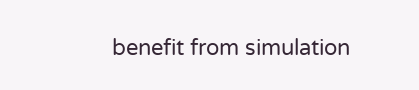benefit from simulation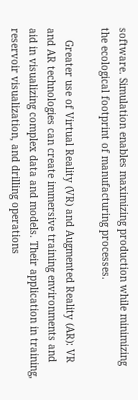software. Simulation enables maximizing production while minimizing the ecological footprint of manufacturing processes.

    Greater use of Virtual Reality (VR) and Augmented Reality (AR): VR and AR technologies can create immersive training environments and aid in visualizing complex data and models. Their application in training, reservoir visualization, and drilling operations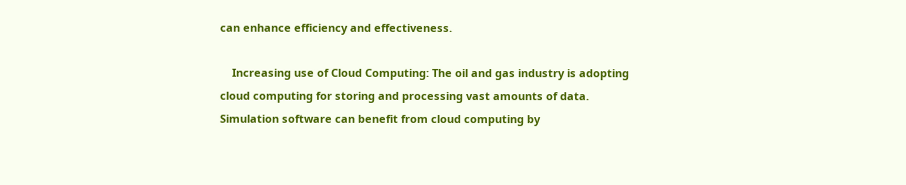can enhance efficiency and effectiveness.

    Increasing use of Cloud Computing: The oil and gas industry is adopting cloud computing for storing and processing vast amounts of data. Simulation software can benefit from cloud computing by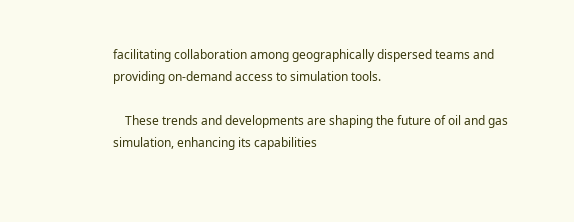facilitating collaboration among geographically dispersed teams and providing on-demand access to simulation tools.

    These trends and developments are shaping the future of oil and gas simulation, enhancing its capabilities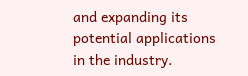and expanding its potential applications in the industry.